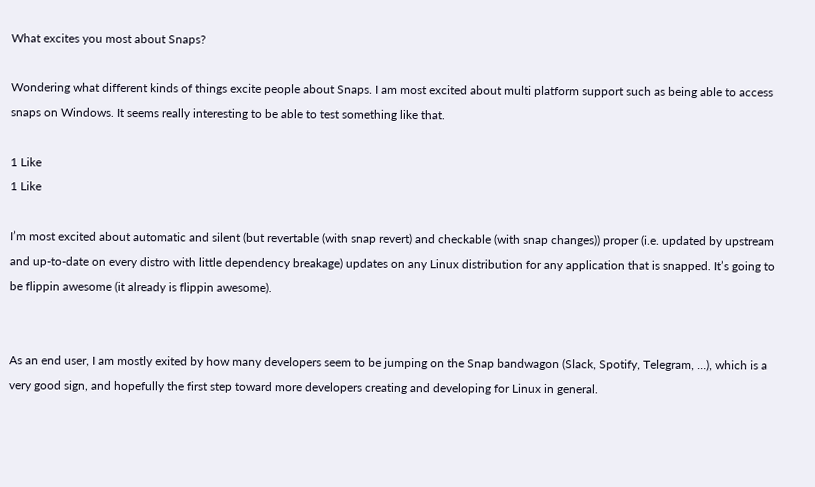What excites you most about Snaps?

Wondering what different kinds of things excite people about Snaps. I am most excited about multi platform support such as being able to access snaps on Windows. It seems really interesting to be able to test something like that.

1 Like
1 Like

I’m most excited about automatic and silent (but revertable (with snap revert) and checkable (with snap changes)) proper (i.e. updated by upstream and up-to-date on every distro with little dependency breakage) updates on any Linux distribution for any application that is snapped. It’s going to be flippin awesome (it already is flippin awesome).


As an end user, I am mostly exited by how many developers seem to be jumping on the Snap bandwagon (Slack, Spotify, Telegram, …), which is a very good sign, and hopefully the first step toward more developers creating and developing for Linux in general.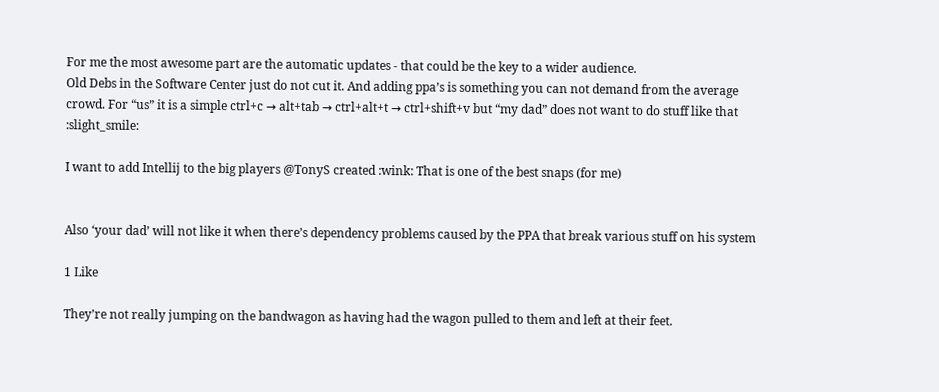For me the most awesome part are the automatic updates - that could be the key to a wider audience.
Old Debs in the Software Center just do not cut it. And adding ppa’s is something you can not demand from the average crowd. For “us” it is a simple ctrl+c → alt+tab → ctrl+alt+t → ctrl+shift+v but “my dad” does not want to do stuff like that :slight_smile:

I want to add Intellij to the big players @TonyS created :wink: That is one of the best snaps (for me)


Also ‘your dad’ will not like it when there’s dependency problems caused by the PPA that break various stuff on his system

1 Like

They’re not really jumping on the bandwagon as having had the wagon pulled to them and left at their feet.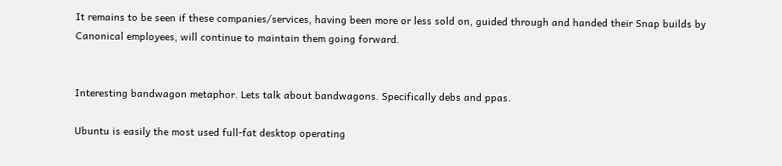It remains to be seen if these companies/services, having been more or less sold on, guided through and handed their Snap builds by Canonical employees, will continue to maintain them going forward.


Interesting bandwagon metaphor. Lets talk about bandwagons. Specifically debs and ppas.

Ubuntu is easily the most used full-fat desktop operating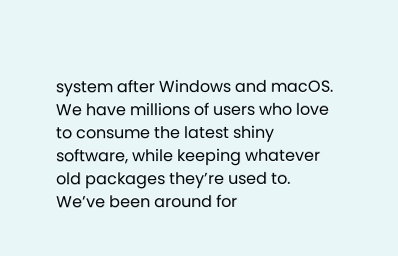system after Windows and macOS. We have millions of users who love to consume the latest shiny software, while keeping whatever old packages they’re used to. We’ve been around for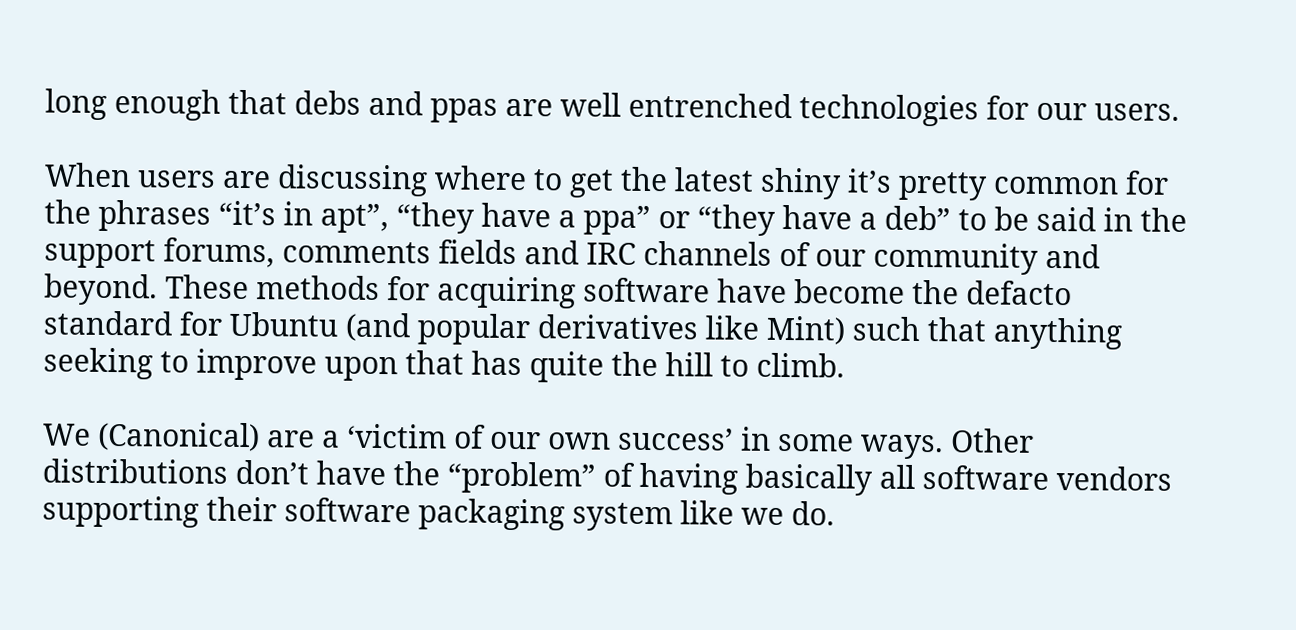long enough that debs and ppas are well entrenched technologies for our users.

When users are discussing where to get the latest shiny it’s pretty common for the phrases “it’s in apt”, “they have a ppa” or “they have a deb” to be said in the support forums, comments fields and IRC channels of our community and beyond. These methods for acquiring software have become the defacto standard for Ubuntu (and popular derivatives like Mint) such that anything seeking to improve upon that has quite the hill to climb.

We (Canonical) are a ‘victim of our own success’ in some ways. Other distributions don’t have the “problem” of having basically all software vendors supporting their software packaging system like we do.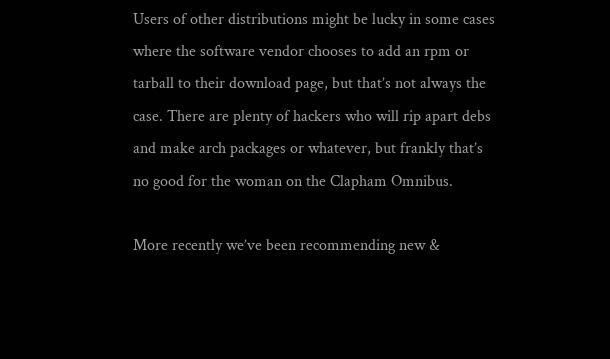Users of other distributions might be lucky in some cases where the software vendor chooses to add an rpm or tarball to their download page, but that’s not always the case. There are plenty of hackers who will rip apart debs and make arch packages or whatever, but frankly that’s no good for the woman on the Clapham Omnibus.

More recently we’ve been recommending new &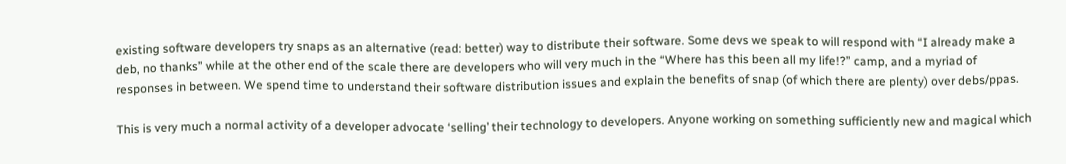existing software developers try snaps as an alternative (read: better) way to distribute their software. Some devs we speak to will respond with “I already make a deb, no thanks” while at the other end of the scale there are developers who will very much in the “Where has this been all my life!?” camp, and a myriad of responses in between. We spend time to understand their software distribution issues and explain the benefits of snap (of which there are plenty) over debs/ppas.

This is very much a normal activity of a developer advocate ‘selling’ their technology to developers. Anyone working on something sufficiently new and magical which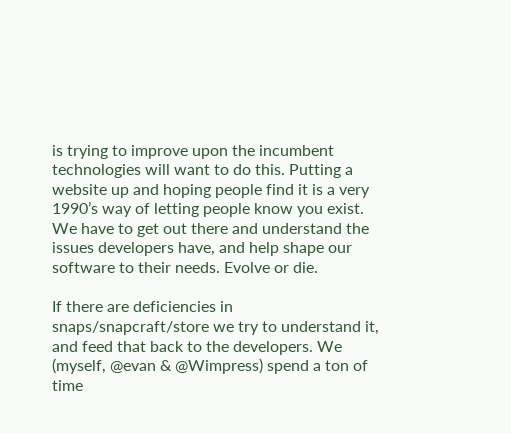is trying to improve upon the incumbent technologies will want to do this. Putting a website up and hoping people find it is a very 1990’s way of letting people know you exist. We have to get out there and understand the issues developers have, and help shape our software to their needs. Evolve or die.

If there are deficiencies in snaps/snapcraft/store we try to understand it, and feed that back to the developers. We (myself, @evan & @Wimpress) spend a ton of time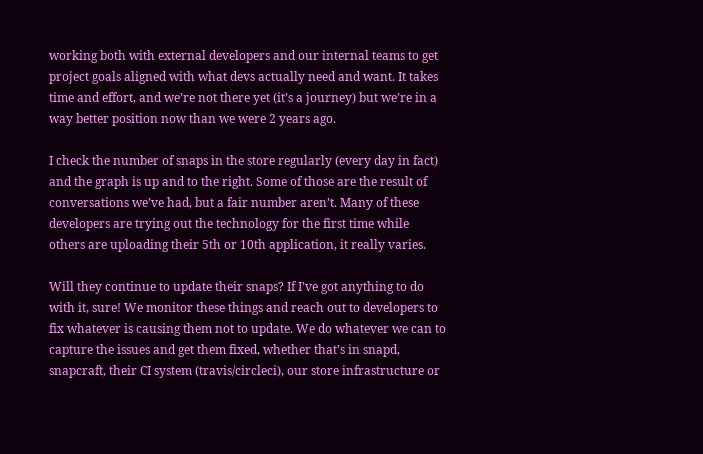working both with external developers and our internal teams to get project goals aligned with what devs actually need and want. It takes time and effort, and we’re not there yet (it’s a journey) but we’re in a way better position now than we were 2 years ago.

I check the number of snaps in the store regularly (every day in fact) and the graph is up and to the right. Some of those are the result of conversations we’ve had, but a fair number aren’t. Many of these developers are trying out the technology for the first time while others are uploading their 5th or 10th application, it really varies.

Will they continue to update their snaps? If I’ve got anything to do with it, sure! We monitor these things and reach out to developers to fix whatever is causing them not to update. We do whatever we can to capture the issues and get them fixed, whether that’s in snapd, snapcraft, their CI system (travis/circleci), our store infrastructure or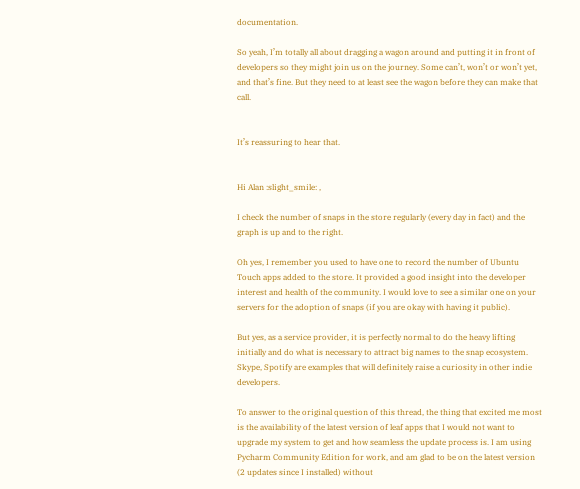documentation.

So yeah, I’m totally all about dragging a wagon around and putting it in front of developers so they might join us on the journey. Some can’t, won’t or won’t yet, and that’s fine. But they need to at least see the wagon before they can make that call.


It’s reassuring to hear that.


Hi Alan :slight_smile: ,

I check the number of snaps in the store regularly (every day in fact) and the graph is up and to the right.

Oh yes, I remember you used to have one to record the number of Ubuntu Touch apps added to the store. It provided a good insight into the developer interest and health of the community. I would love to see a similar one on your servers for the adoption of snaps (if you are okay with having it public).

But yes, as a service provider, it is perfectly normal to do the heavy lifting initially and do what is necessary to attract big names to the snap ecosystem. Skype, Spotify are examples that will definitely raise a curiosity in other indie developers.

To answer to the original question of this thread, the thing that excited me most is the availability of the latest version of leaf apps that I would not want to upgrade my system to get and how seamless the update process is. I am using Pycharm Community Edition for work, and am glad to be on the latest version (2 updates since I installed) without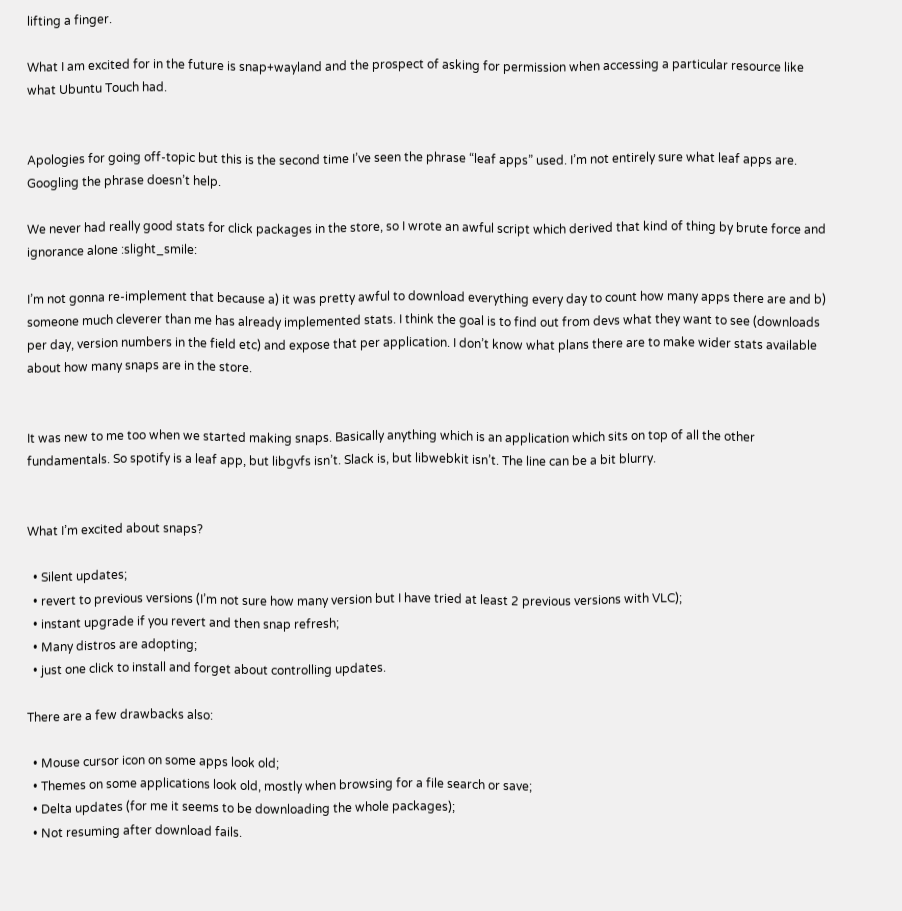lifting a finger.

What I am excited for in the future is snap+wayland and the prospect of asking for permission when accessing a particular resource like what Ubuntu Touch had.


Apologies for going off-topic but this is the second time I’ve seen the phrase “leaf apps” used. I’m not entirely sure what leaf apps are. Googling the phrase doesn’t help.

We never had really good stats for click packages in the store, so I wrote an awful script which derived that kind of thing by brute force and ignorance alone :slight_smile:

I’m not gonna re-implement that because a) it was pretty awful to download everything every day to count how many apps there are and b) someone much cleverer than me has already implemented stats. I think the goal is to find out from devs what they want to see (downloads per day, version numbers in the field etc) and expose that per application. I don’t know what plans there are to make wider stats available about how many snaps are in the store.


It was new to me too when we started making snaps. Basically anything which is an application which sits on top of all the other fundamentals. So spotify is a leaf app, but libgvfs isn’t. Slack is, but libwebkit isn’t. The line can be a bit blurry.


What I’m excited about snaps?

  • Silent updates;
  • revert to previous versions (I’m not sure how many version but I have tried at least 2 previous versions with VLC);
  • instant upgrade if you revert and then snap refresh;
  • Many distros are adopting;
  • just one click to install and forget about controlling updates.

There are a few drawbacks also:

  • Mouse cursor icon on some apps look old;
  • Themes on some applications look old, mostly when browsing for a file search or save;
  • Delta updates (for me it seems to be downloading the whole packages);
  • Not resuming after download fails.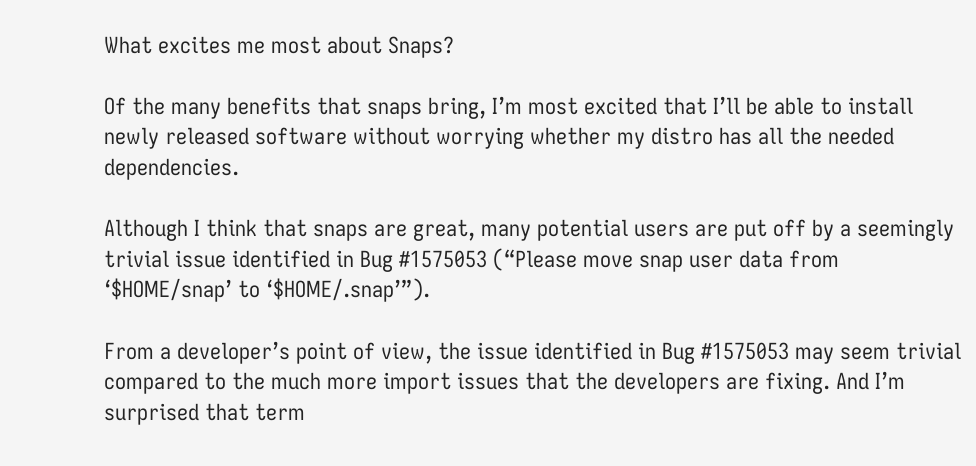What excites me most about Snaps?

Of the many benefits that snaps bring, I’m most excited that I’ll be able to install newly released software without worrying whether my distro has all the needed dependencies.

Although I think that snaps are great, many potential users are put off by a seemingly trivial issue identified in Bug #1575053 (“Please move snap user data from ‘$HOME/snap’ to ‘$HOME/.snap’”).

From a developer’s point of view, the issue identified in Bug #1575053 may seem trivial compared to the much more import issues that the developers are fixing. And I’m surprised that term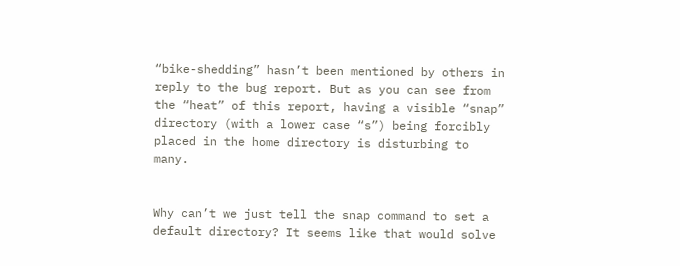“bike-shedding” hasn’t been mentioned by others in reply to the bug report. But as you can see from the “heat” of this report, having a visible “snap” directory (with a lower case “s”) being forcibly placed in the home directory is disturbing to many.


Why can’t we just tell the snap command to set a default directory? It seems like that would solve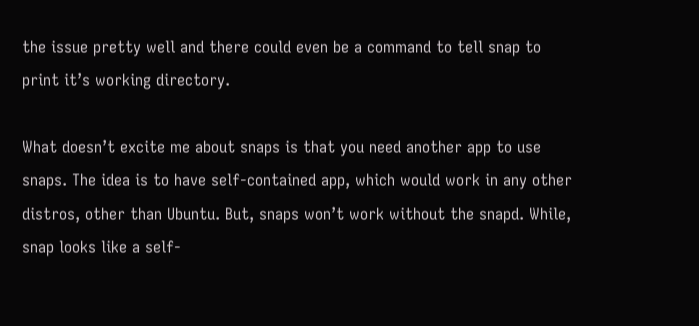the issue pretty well and there could even be a command to tell snap to print it’s working directory.

What doesn’t excite me about snaps is that you need another app to use snaps. The idea is to have self-contained app, which would work in any other distros, other than Ubuntu. But, snaps won’t work without the snapd. While, snap looks like a self-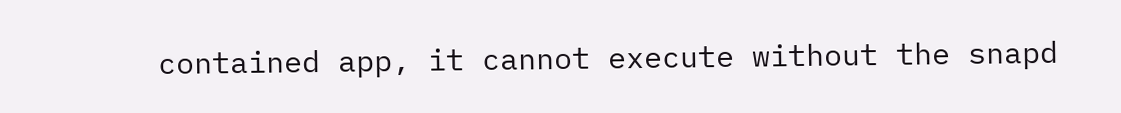contained app, it cannot execute without the snapd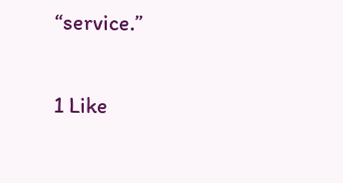“service.”

1 Like